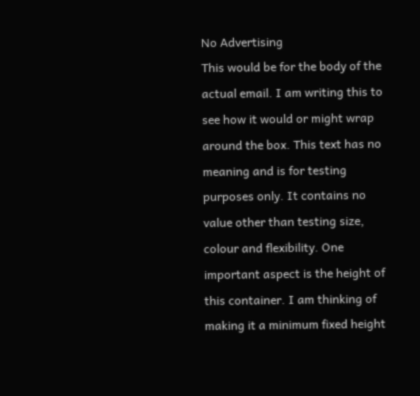No Advertising
This would be for the body of the actual email. I am writing this to see how it would or might wrap around the box. This text has no meaning and is for testing purposes only. It contains no value other than testing size, colour and flexibility. One important aspect is the height of this container. I am thinking of making it a minimum fixed height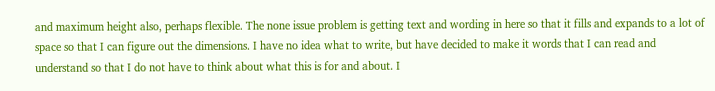and maximum height also, perhaps flexible. The none issue problem is getting text and wording in here so that it fills and expands to a lot of space so that I can figure out the dimensions. I have no idea what to write, but have decided to make it words that I can read and understand so that I do not have to think about what this is for and about. I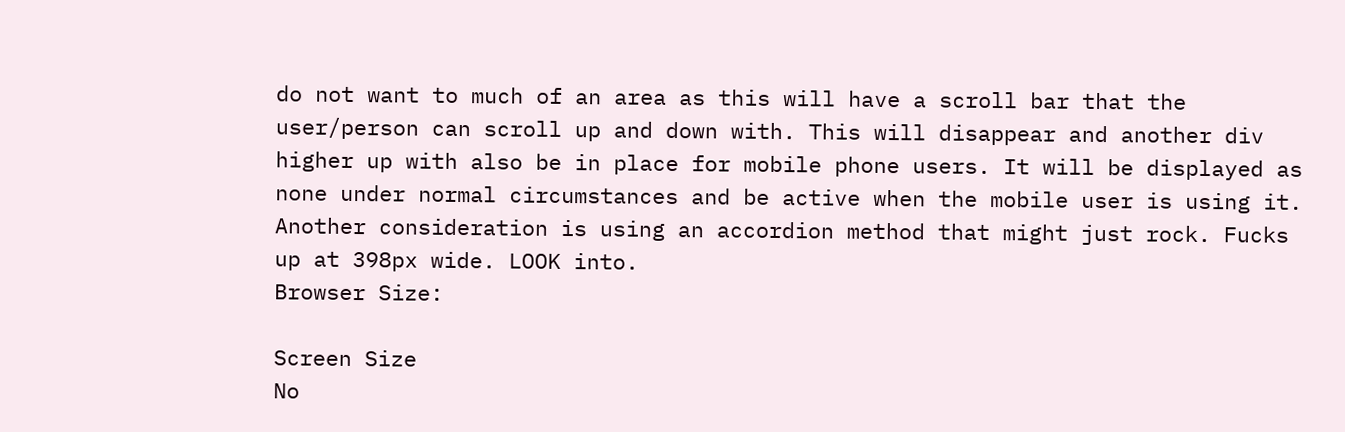do not want to much of an area as this will have a scroll bar that the user/person can scroll up and down with. This will disappear and another div higher up with also be in place for mobile phone users. It will be displayed as none under normal circumstances and be active when the mobile user is using it. Another consideration is using an accordion method that might just rock. Fucks up at 398px wide. LOOK into.
Browser Size:

Screen Size
No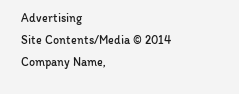Advertising
Site Contents/Media © 2014 Company Name,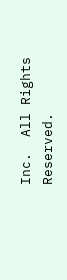Inc.  All Rights Reserved.